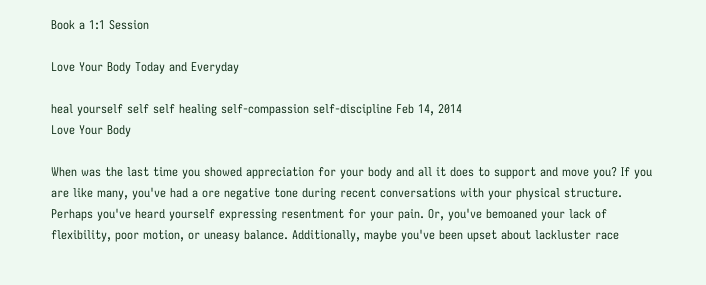Book a 1:1 Session

Love Your Body Today and Everyday

heal yourself self self healing self-compassion self-discipline Feb 14, 2014
Love Your Body

When was the last time you showed appreciation for your body and all it does to support and move you? If you are like many, you've had a ore negative tone during recent conversations with your physical structure. Perhaps you've heard yourself expressing resentment for your pain. Or, you've bemoaned your lack of flexibility, poor motion, or uneasy balance. Additionally, maybe you've been upset about lackluster race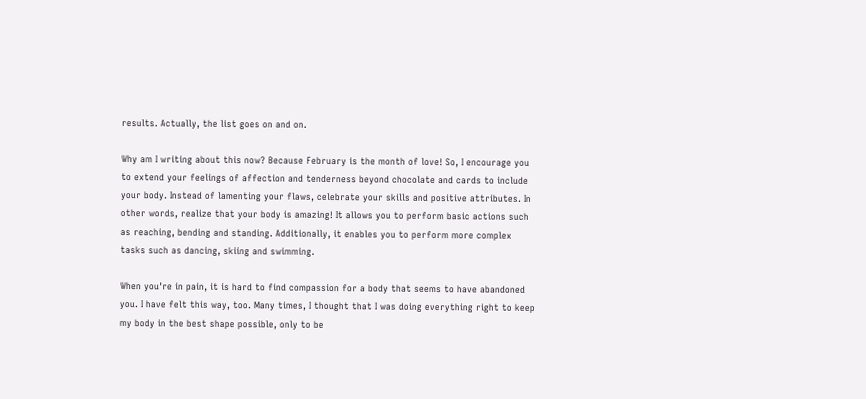results. Actually, the list goes on and on.

Why am I writing about this now? Because February is the month of love! So, I encourage you to extend your feelings of affection and tenderness beyond chocolate and cards to include your body. Instead of lamenting your flaws, celebrate your skills and positive attributes. In other words, realize that your body is amazing! It allows you to perform basic actions such as reaching, bending and standing. Additionally, it enables you to perform more complex tasks such as dancing, skiing and swimming.

When you're in pain, it is hard to find compassion for a body that seems to have abandoned you. I have felt this way, too. Many times, I thought that I was doing everything right to keep my body in the best shape possible, only to be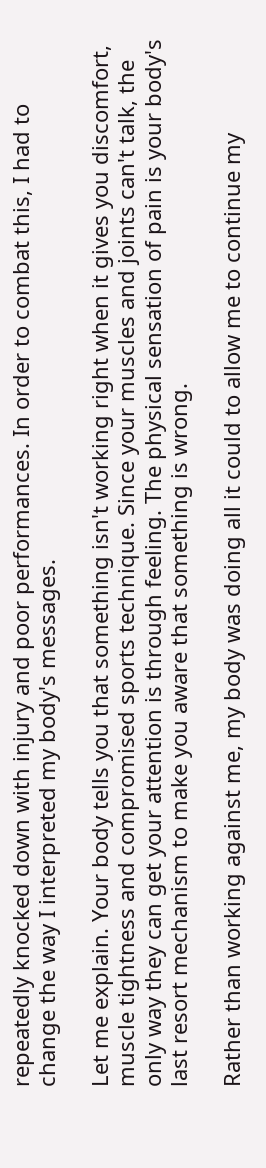repeatedly knocked down with injury and poor performances. In order to combat this, I had to change the way I interpreted my body's messages.

Let me explain. Your body tells you that something isn't working right when it gives you discomfort, muscle tightness and compromised sports technique. Since your muscles and joints can't talk, the only way they can get your attention is through feeling. The physical sensation of pain is your body's last resort mechanism to make you aware that something is wrong.

Rather than working against me, my body was doing all it could to allow me to continue my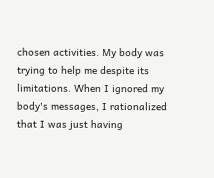chosen activities. My body was trying to help me despite its limitations. When I ignored my body's messages, I rationalized that I was just having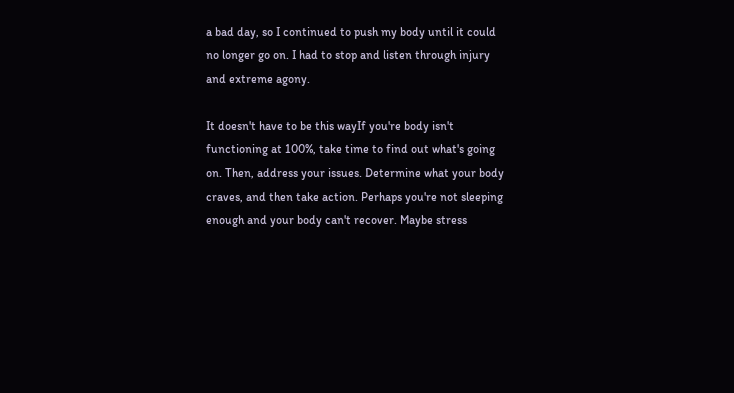a bad day, so I continued to push my body until it could no longer go on. I had to stop and listen through injury and extreme agony.

It doesn't have to be this wayIf you're body isn't functioning at 100%, take time to find out what's going on. Then, address your issues. Determine what your body craves, and then take action. Perhaps you're not sleeping enough and your body can't recover. Maybe stress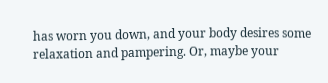has worn you down, and your body desires some relaxation and pampering. Or, maybe your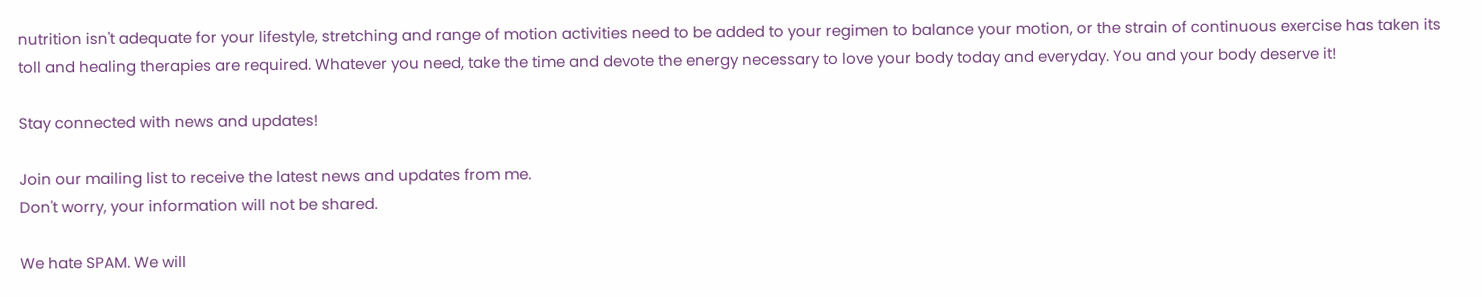nutrition isn't adequate for your lifestyle, stretching and range of motion activities need to be added to your regimen to balance your motion, or the strain of continuous exercise has taken its toll and healing therapies are required. Whatever you need, take the time and devote the energy necessary to love your body today and everyday. You and your body deserve it!

Stay connected with news and updates!

Join our mailing list to receive the latest news and updates from me.
Don't worry, your information will not be shared.

We hate SPAM. We will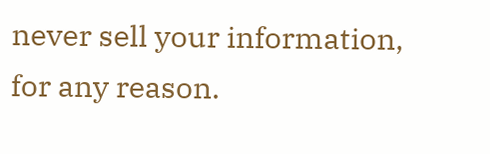never sell your information, for any reason.